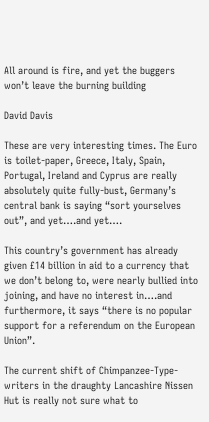All around is fire, and yet the buggers won’t leave the burning building

David Davis

These are very interesting times. The Euro is toilet-paper, Greece, Italy, Spain, Portugal, Ireland and Cyprus are really absolutely quite fully-bust, Germany’s central bank is saying “sort yourselves out”, and yet….and yet….

This country’s government has already given £14 billion in aid to a currency that we don’t belong to, were nearly bullied into joining, and have no interest in….and furthermore, it says “there is no popular support for a referendum on the European Union”.

The current shift of Chimpanzee-Type-writers in the draughty Lancashire Nissen Hut is really not sure what to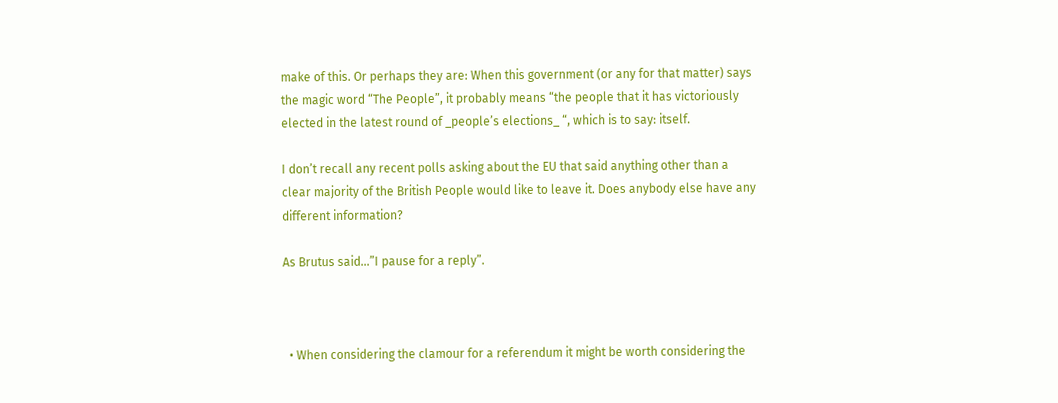make of this. Or perhaps they are: When this government (or any for that matter) says the magic word “The People”, it probably means “the people that it has victoriously elected in the latest round of _people’s elections_ “, which is to say: itself.

I don’t recall any recent polls asking about the EU that said anything other than a clear majority of the British People would like to leave it. Does anybody else have any different information?

As Brutus said…”I pause for a reply”.



  • When considering the clamour for a referendum it might be worth considering the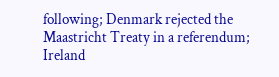following; Denmark rejected the Maastricht Treaty in a referendum; Ireland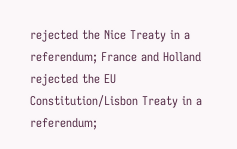rejected the Nice Treaty in a referendum; France and Holland rejected the EU Constitution/Lisbon Treaty in a referendum;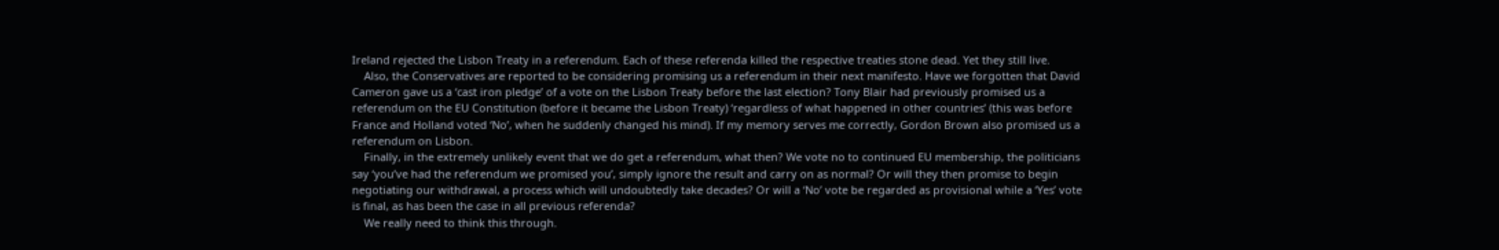Ireland rejected the Lisbon Treaty in a referendum. Each of these referenda killed the respective treaties stone dead. Yet they still live.
    Also, the Conservatives are reported to be considering promising us a referendum in their next manifesto. Have we forgotten that David Cameron gave us a ‘cast iron pledge’ of a vote on the Lisbon Treaty before the last election? Tony Blair had previously promised us a referendum on the EU Constitution (before it became the Lisbon Treaty) ‘regardless of what happened in other countries’ (this was before France and Holland voted ‘No’, when he suddenly changed his mind). If my memory serves me correctly, Gordon Brown also promised us a referendum on Lisbon.
    Finally, in the extremely unlikely event that we do get a referendum, what then? We vote no to continued EU membership, the politicians say ‘you’ve had the referendum we promised you’, simply ignore the result and carry on as normal? Or will they then promise to begin negotiating our withdrawal, a process which will undoubtedly take decades? Or will a ‘No’ vote be regarded as provisional while a ‘Yes’ vote is final, as has been the case in all previous referenda?
    We really need to think this through.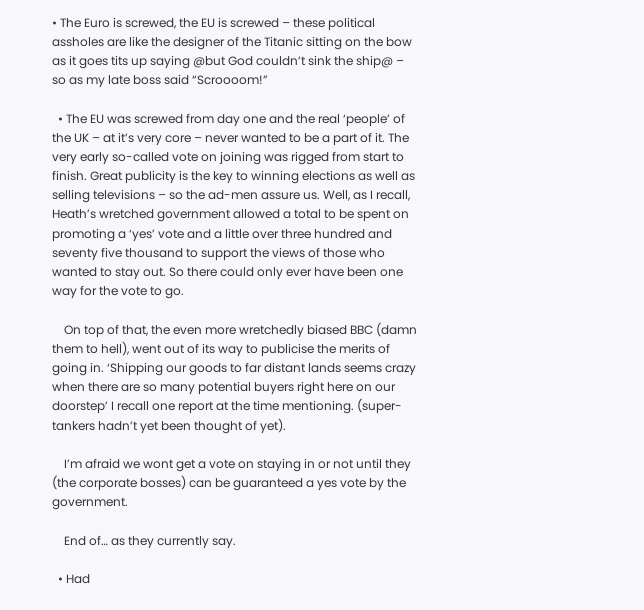• The Euro is screwed, the EU is screwed – these political assholes are like the designer of the Titanic sitting on the bow as it goes tits up saying @but God couldn’t sink the ship@ – so as my late boss said “Scroooom!”

  • The EU was screwed from day one and the real ‘people’ of the UK – at it’s very core – never wanted to be a part of it. The very early so-called vote on joining was rigged from start to finish. Great publicity is the key to winning elections as well as selling televisions – so the ad-men assure us. Well, as I recall, Heath’s wretched government allowed a total to be spent on promoting a ‘yes’ vote and a little over three hundred and seventy five thousand to support the views of those who wanted to stay out. So there could only ever have been one way for the vote to go.

    On top of that, the even more wretchedly biased BBC (damn them to hell), went out of its way to publicise the merits of going in. ‘Shipping our goods to far distant lands seems crazy when there are so many potential buyers right here on our doorstep’ I recall one report at the time mentioning. (super-tankers hadn’t yet been thought of yet).

    I’m afraid we wont get a vote on staying in or not until they (the corporate bosses) can be guaranteed a yes vote by the government.

    End of… as they currently say.

  • Had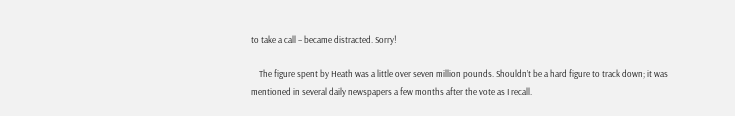to take a call – became distracted. Sorry!

    The figure spent by Heath was a little over seven million pounds. Shouldn’t be a hard figure to track down; it was mentioned in several daily newspapers a few months after the vote as I recall.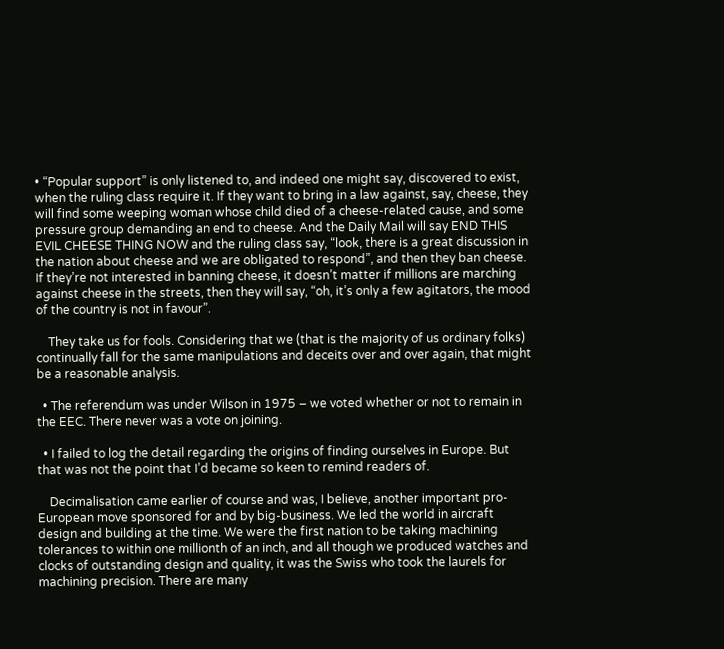• “Popular support” is only listened to, and indeed one might say, discovered to exist, when the ruling class require it. If they want to bring in a law against, say, cheese, they will find some weeping woman whose child died of a cheese-related cause, and some pressure group demanding an end to cheese. And the Daily Mail will say END THIS EVIL CHEESE THING NOW and the ruling class say, “look, there is a great discussion in the nation about cheese and we are obligated to respond”, and then they ban cheese. If they’re not interested in banning cheese, it doesn’t matter if millions are marching against cheese in the streets, then they will say, “oh, it’s only a few agitators, the mood of the country is not in favour”.

    They take us for fools. Considering that we (that is the majority of us ordinary folks) continually fall for the same manipulations and deceits over and over again, that might be a reasonable analysis.

  • The referendum was under Wilson in 1975 – we voted whether or not to remain in the EEC. There never was a vote on joining.

  • I failed to log the detail regarding the origins of finding ourselves in Europe. But that was not the point that I’d became so keen to remind readers of.

    Decimalisation came earlier of course and was, I believe, another important pro-European move sponsored for and by big-business. We led the world in aircraft design and building at the time. We were the first nation to be taking machining tolerances to within one millionth of an inch, and all though we produced watches and clocks of outstanding design and quality, it was the Swiss who took the laurels for machining precision. There are many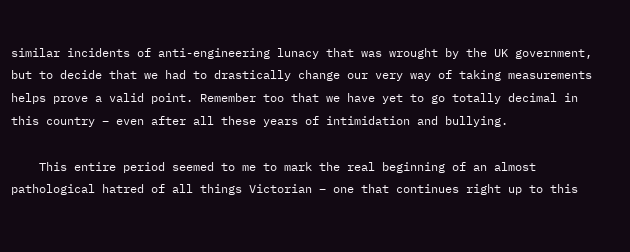similar incidents of anti-engineering lunacy that was wrought by the UK government, but to decide that we had to drastically change our very way of taking measurements helps prove a valid point. Remember too that we have yet to go totally decimal in this country – even after all these years of intimidation and bullying.

    This entire period seemed to me to mark the real beginning of an almost pathological hatred of all things Victorian – one that continues right up to this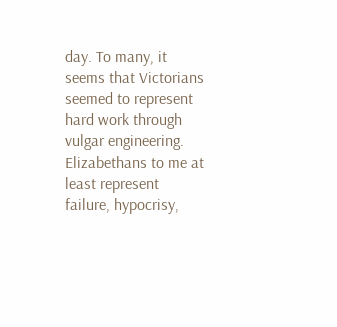day. To many, it seems that Victorians seemed to represent hard work through vulgar engineering. Elizabethans to me at least represent failure, hypocrisy,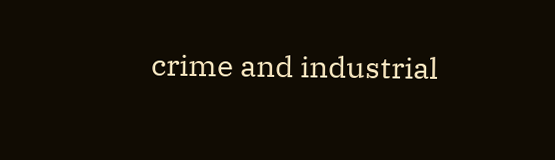crime and industrial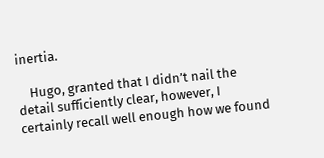inertia.

    Hugo, granted that I didn’t nail the detail sufficiently clear, however, I certainly recall well enough how we found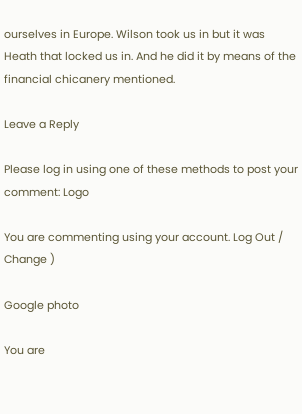ourselves in Europe. Wilson took us in but it was Heath that locked us in. And he did it by means of the financial chicanery mentioned.

Leave a Reply

Please log in using one of these methods to post your comment: Logo

You are commenting using your account. Log Out /  Change )

Google photo

You are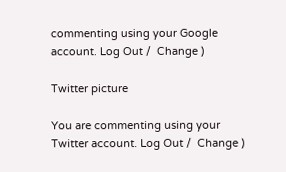commenting using your Google account. Log Out /  Change )

Twitter picture

You are commenting using your Twitter account. Log Out /  Change )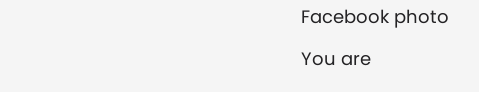Facebook photo

You are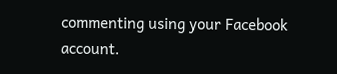commenting using your Facebook account.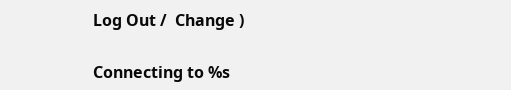Log Out /  Change )

Connecting to %s